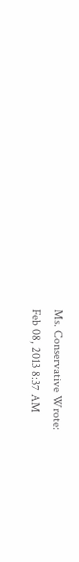Ms. Conservative Wrote:
Feb 08, 2013 8:37 AM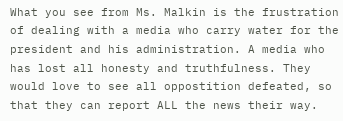What you see from Ms. Malkin is the frustration of dealing with a media who carry water for the president and his administration. A media who has lost all honesty and truthfulness. They would love to see all oppostition defeated, so that they can report ALL the news their way.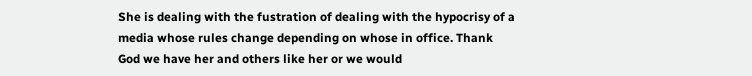She is dealing with the fustration of dealing with the hypocrisy of a media whose rules change depending on whose in office. Thank God we have her and others like her or we would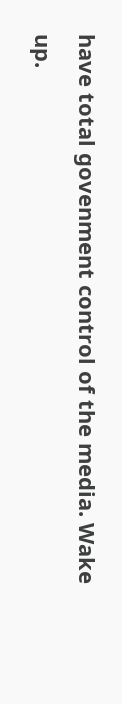have total govenment control of the media. Wake up.